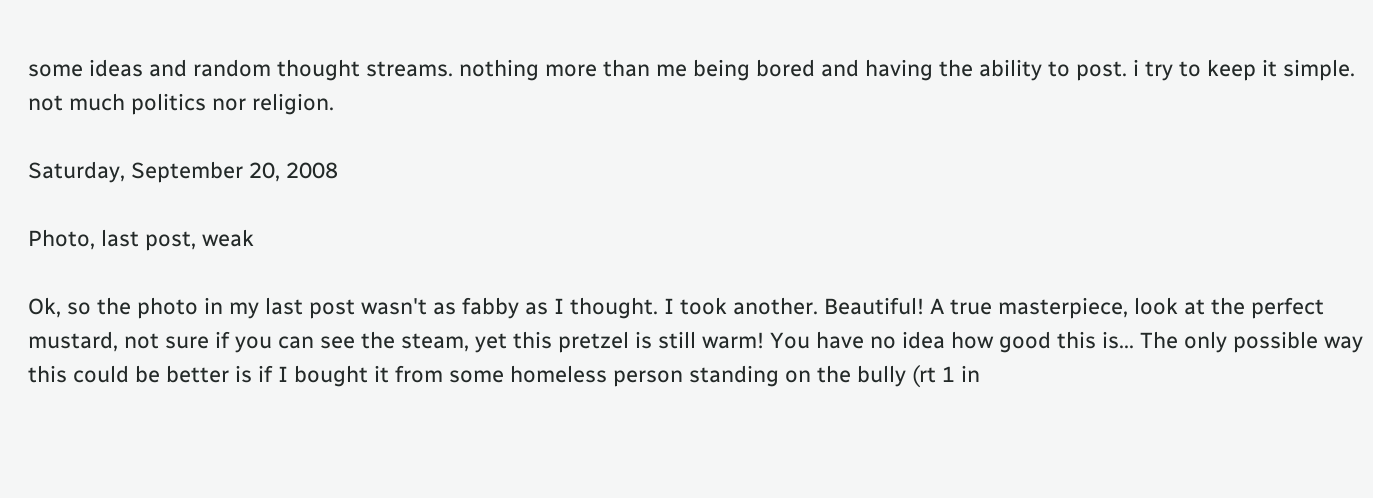some ideas and random thought streams. nothing more than me being bored and having the ability to post. i try to keep it simple. not much politics nor religion.

Saturday, September 20, 2008

Photo, last post, weak

Ok, so the photo in my last post wasn't as fabby as I thought. I took another. Beautiful! A true masterpiece, look at the perfect mustard, not sure if you can see the steam, yet this pretzel is still warm! You have no idea how good this is... The only possible way this could be better is if I bought it from some homeless person standing on the bully (rt 1 in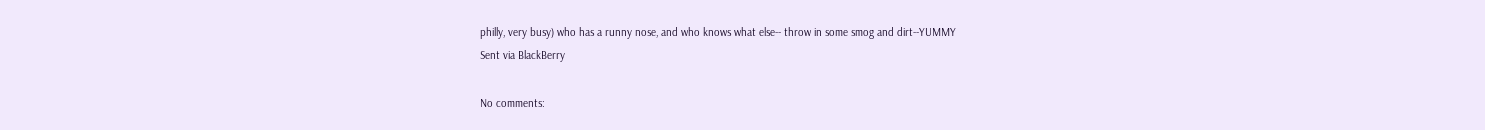philly, very busy) who has a runny nose, and who knows what else-- throw in some smog and dirt--YUMMY
Sent via BlackBerry

No comments: